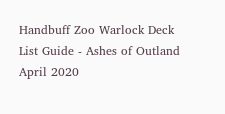Handbuff Zoo Warlock Deck List Guide - Ashes of Outland April 2020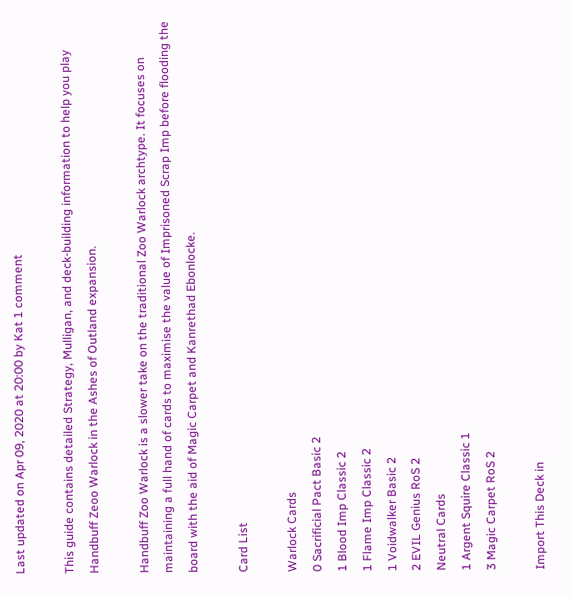Last updated on Apr 09, 2020 at 20:00 by Kat 1 comment

This guide contains detailed Strategy, Mulligan, and deck-building information to help you play Handbuff Zeoo Warlock in the Ashes of Outland expansion.

Handbuff Zoo Warlock is a slower take on the traditional Zoo Warlock archtype. It focuses on maintaining a full hand of cards to maximise the value of Imprisoned Scrap Imp before flooding the board with the aid of Magic Carpet and Kanrethad Ebonlocke.

Card List

Warlock Cards
0 Sacrificial Pact Basic 2
1 Blood Imp Classic 2
1 Flame Imp Classic 2
1 Voidwalker Basic 2
2 EVIL Genius RoS 2
Neutral Cards
1 Argent Squire Classic 1
3 Magic Carpet RoS 2

Import This Deck in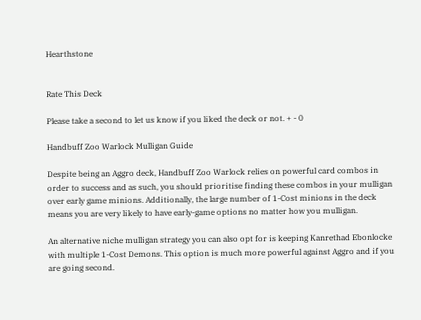Hearthstone


Rate This Deck

Please take a second to let us know if you liked the deck or not. + - 0

Handbuff Zoo Warlock Mulligan Guide

Despite being an Aggro deck, Handbuff Zoo Warlock relies on powerful card combos in order to success and as such, you should prioritise finding these combos in your mulligan over early game minions. Additionally, the large number of 1-Cost minions in the deck means you are very likely to have early-game options no matter how you mulligan.

An alternative niche mulligan strategy you can also opt for is keeping Kanrethad Ebonlocke with multiple 1-Cost Demons. This option is much more powerful against Aggro and if you are going second.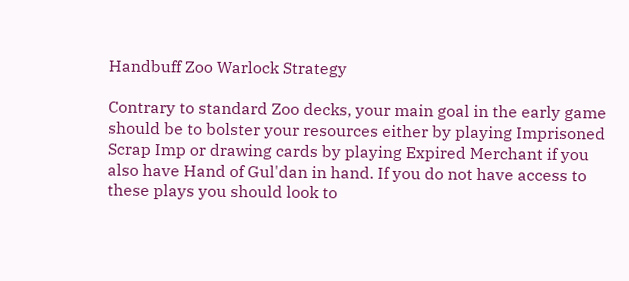Handbuff Zoo Warlock Strategy

Contrary to standard Zoo decks, your main goal in the early game should be to bolster your resources either by playing Imprisoned Scrap Imp or drawing cards by playing Expired Merchant if you also have Hand of Gul'dan in hand. If you do not have access to these plays you should look to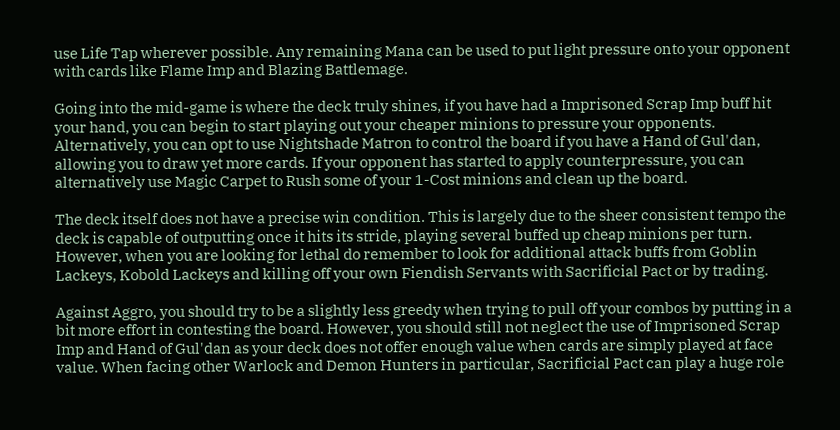use Life Tap wherever possible. Any remaining Mana can be used to put light pressure onto your opponent with cards like Flame Imp and Blazing Battlemage.

Going into the mid-game is where the deck truly shines, if you have had a Imprisoned Scrap Imp buff hit your hand, you can begin to start playing out your cheaper minions to pressure your opponents. Alternatively, you can opt to use Nightshade Matron to control the board if you have a Hand of Gul'dan, allowing you to draw yet more cards. If your opponent has started to apply counterpressure, you can alternatively use Magic Carpet to Rush some of your 1-Cost minions and clean up the board.

The deck itself does not have a precise win condition. This is largely due to the sheer consistent tempo the deck is capable of outputting once it hits its stride, playing several buffed up cheap minions per turn. However, when you are looking for lethal do remember to look for additional attack buffs from Goblin Lackeys, Kobold Lackeys and killing off your own Fiendish Servants with Sacrificial Pact or by trading.

Against Aggro, you should try to be a slightly less greedy when trying to pull off your combos by putting in a bit more effort in contesting the board. However, you should still not neglect the use of Imprisoned Scrap Imp and Hand of Gul'dan as your deck does not offer enough value when cards are simply played at face value. When facing other Warlock and Demon Hunters in particular, Sacrificial Pact can play a huge role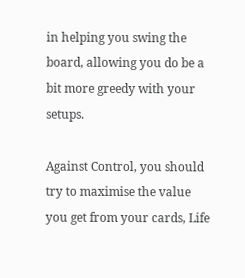in helping you swing the board, allowing you do be a bit more greedy with your setups.

Against Control, you should try to maximise the value you get from your cards, Life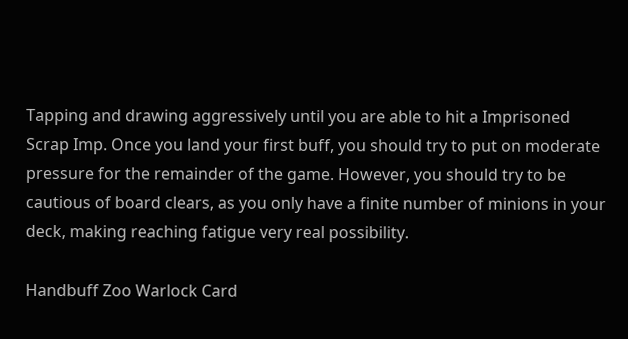Tapping and drawing aggressively until you are able to hit a Imprisoned Scrap Imp. Once you land your first buff, you should try to put on moderate pressure for the remainder of the game. However, you should try to be cautious of board clears, as you only have a finite number of minions in your deck, making reaching fatigue very real possibility.

Handbuff Zoo Warlock Card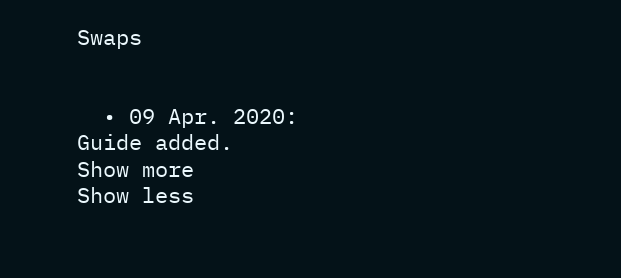Swaps


  • 09 Apr. 2020: Guide added.
Show more
Show less